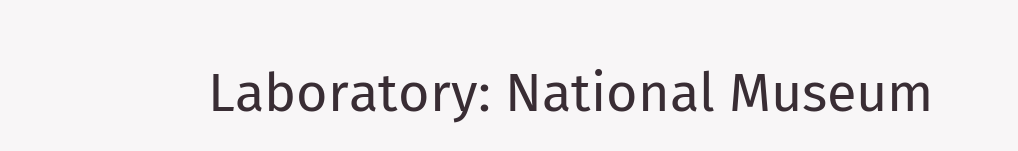Laboratory: National Museum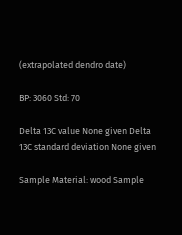(extrapolated dendro date)

BP: 3060 Std: 70

Delta 13C value None given Delta 13C standard deviation None given

Sample Material: wood Sample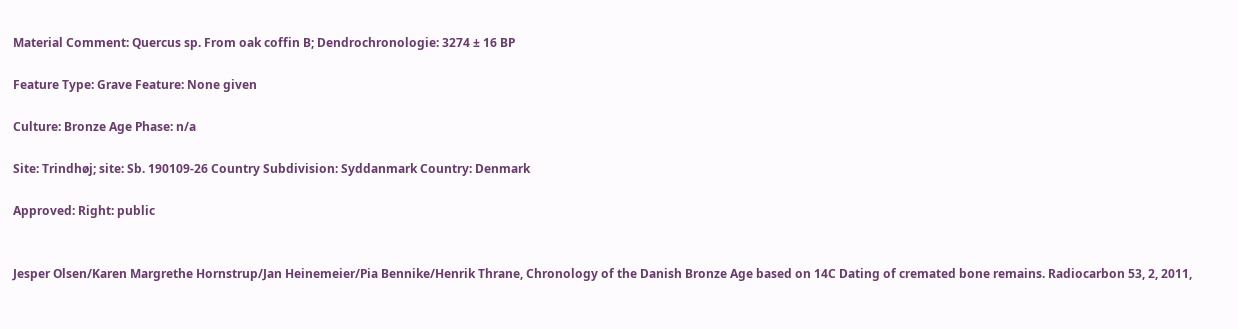Material Comment: Quercus sp. From oak coffin B; Dendrochronologie: 3274 ± 16 BP

Feature Type: Grave Feature: None given

Culture: Bronze Age Phase: n/a

Site: Trindhøj; site: Sb. 190109-26 Country Subdivision: Syddanmark Country: Denmark

Approved: Right: public


Jesper Olsen/Karen Margrethe Hornstrup/Jan Heinemeier/Pia Bennike/Henrik Thrane, Chronology of the Danish Bronze Age based on 14C Dating of cremated bone remains. Radiocarbon 53, 2, 2011,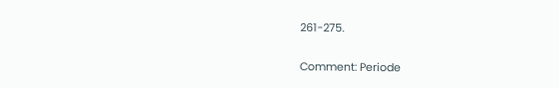261-275.

Comment: Periode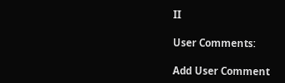II

User Comments:

Add User Comment